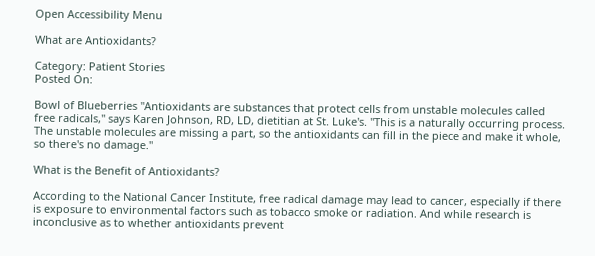Open Accessibility Menu

What are Antioxidants?

Category: Patient Stories
Posted On:

Bowl of Blueberries "Antioxidants are substances that protect cells from unstable molecules called free radicals," says Karen Johnson, RD, LD, dietitian at St. Luke's. "This is a naturally occurring process. The unstable molecules are missing a part, so the antioxidants can fill in the piece and make it whole, so there's no damage."

What is the Benefit of Antioxidants?

According to the National Cancer Institute, free radical damage may lead to cancer, especially if there is exposure to environmental factors such as tobacco smoke or radiation. And while research is inconclusive as to whether antioxidants prevent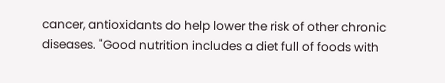cancer, antioxidants do help lower the risk of other chronic diseases. "Good nutrition includes a diet full of foods with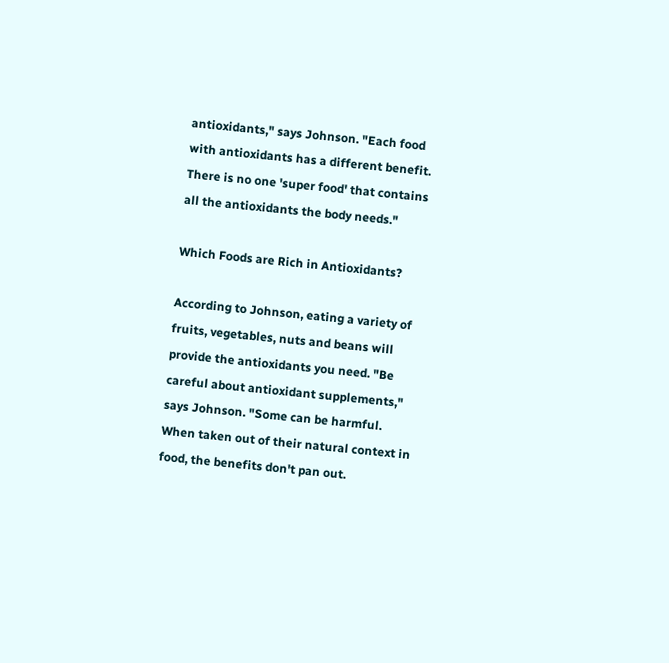antioxidants," says Johnson. "Each food with antioxidants has a different benefit. There is no one 'super food' that contains all the antioxidants the body needs."

Which Foods are Rich in Antioxidants?

According to Johnson, eating a variety of fruits, vegetables, nuts and beans will provide the antioxidants you need. "Be careful about antioxidant supplements," says Johnson. "Some can be harmful. When taken out of their natural context in food, the benefits don't pan out.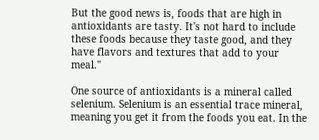But the good news is, foods that are high in antioxidants are tasty. It's not hard to include these foods because they taste good, and they have flavors and textures that add to your meal."

One source of antioxidants is a mineral called selenium. Selenium is an essential trace mineral, meaning you get it from the foods you eat. In the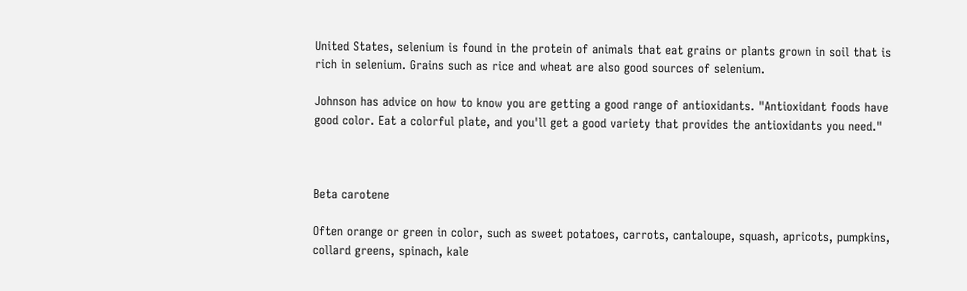United States, selenium is found in the protein of animals that eat grains or plants grown in soil that is rich in selenium. Grains such as rice and wheat are also good sources of selenium.

Johnson has advice on how to know you are getting a good range of antioxidants. "Antioxidant foods have good color. Eat a colorful plate, and you'll get a good variety that provides the antioxidants you need."



Beta carotene

Often orange or green in color, such as sweet potatoes, carrots, cantaloupe, squash, apricots, pumpkins, collard greens, spinach, kale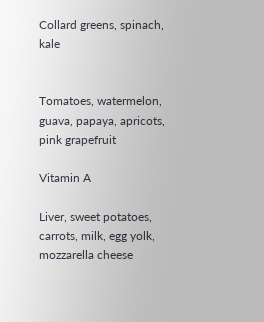Collard greens, spinach, kale


Tomatoes, watermelon, guava, papaya, apricots, pink grapefruit

Vitamin A

Liver, sweet potatoes, carrots, milk, egg yolk, mozzarella cheese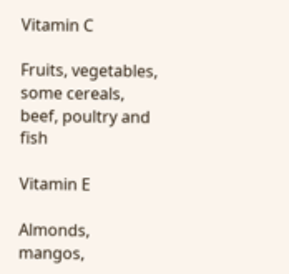Vitamin C

Fruits, vegetables, some cereals, beef, poultry and fish

Vitamin E

Almonds, mangos,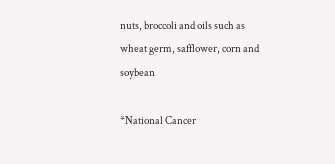nuts, broccoli and oils such as wheat germ, safflower, corn and soybean

*National Cancer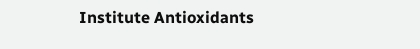Institute Antioxidants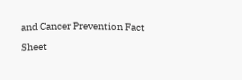and Cancer Prevention Fact Sheet